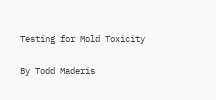Testing for Mold Toxicity

By Todd Maderis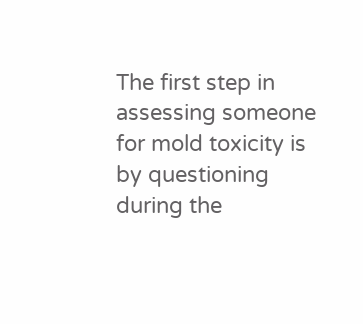The first step in assessing someone for mold toxicity is by questioning during the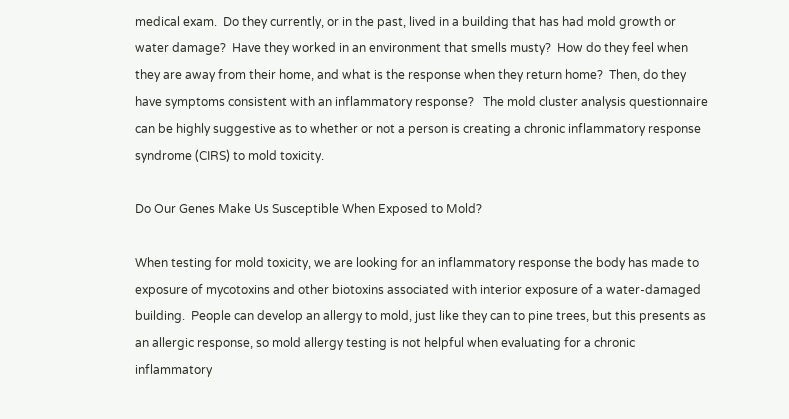medical exam.  Do they currently, or in the past, lived in a building that has had mold growth or water damage?  Have they worked in an environment that smells musty?  How do they feel when they are away from their home, and what is the response when they return home?  Then, do they have symptoms consistent with an inflammatory response?   The mold cluster analysis questionnaire can be highly suggestive as to whether or not a person is creating a chronic inflammatory response syndrome (CIRS) to mold toxicity.

Do Our Genes Make Us Susceptible When Exposed to Mold?

When testing for mold toxicity, we are looking for an inflammatory response the body has made to exposure of mycotoxins and other biotoxins associated with interior exposure of a water-damaged building.  People can develop an allergy to mold, just like they can to pine trees, but this presents as an allergic response, so mold allergy testing is not helpful when evaluating for a chronic inflammatory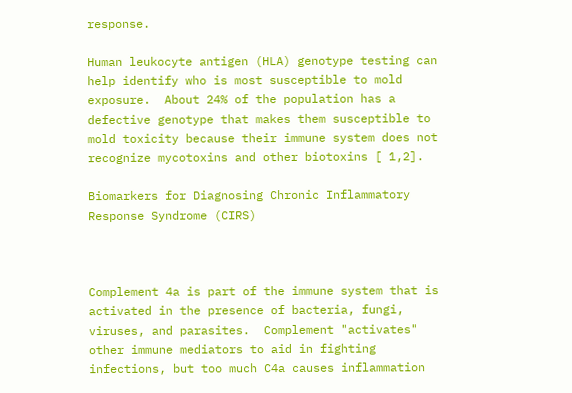response.

Human leukocyte antigen (HLA) genotype testing can help identify who is most susceptible to mold exposure.  About 24% of the population has a defective genotype that makes them susceptible to mold toxicity because their immune system does not recognize mycotoxins and other biotoxins [ 1,2].

Biomarkers for Diagnosing Chronic Inflammatory Response Syndrome (CIRS)



Complement 4a is part of the immune system that is activated in the presence of bacteria, fungi,  viruses, and parasites.  Complement "activates" other immune mediators to aid in fighting infections, but too much C4a causes inflammation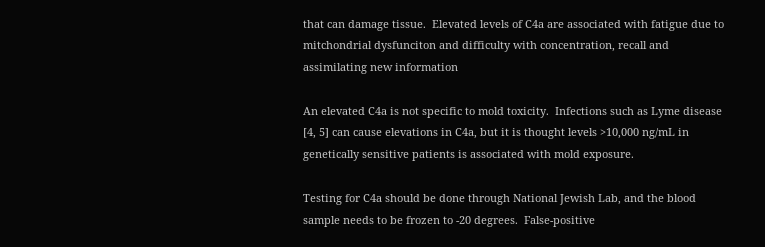that can damage tissue.  Elevated levels of C4a are associated with fatigue due to mitchondrial dysfunciton and difficulty with concentration, recall and assimilating new information

An elevated C4a is not specific to mold toxicity.  Infections such as Lyme disease [4, 5] can cause elevations in C4a, but it is thought levels >10,000 ng/mL in genetically sensitive patients is associated with mold exposure.

Testing for C4a should be done through National Jewish Lab, and the blood sample needs to be frozen to -20 degrees.  False-positive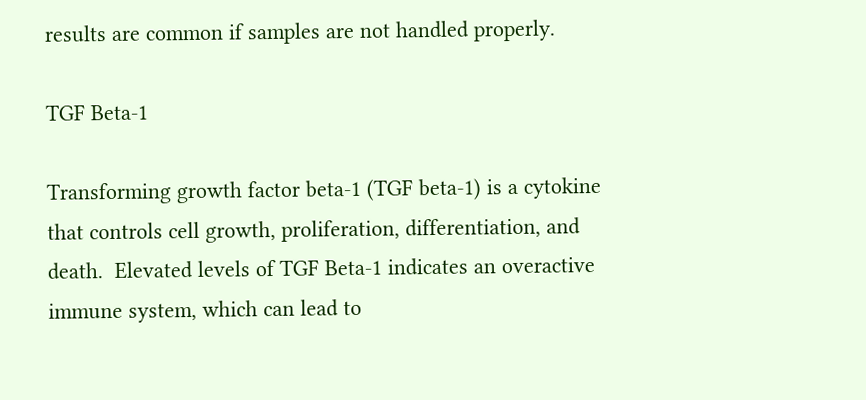results are common if samples are not handled properly.

TGF Beta-1

Transforming growth factor beta-1 (TGF beta-1) is a cytokine that controls cell growth, proliferation, differentiation, and death.  Elevated levels of TGF Beta-1 indicates an overactive immune system, which can lead to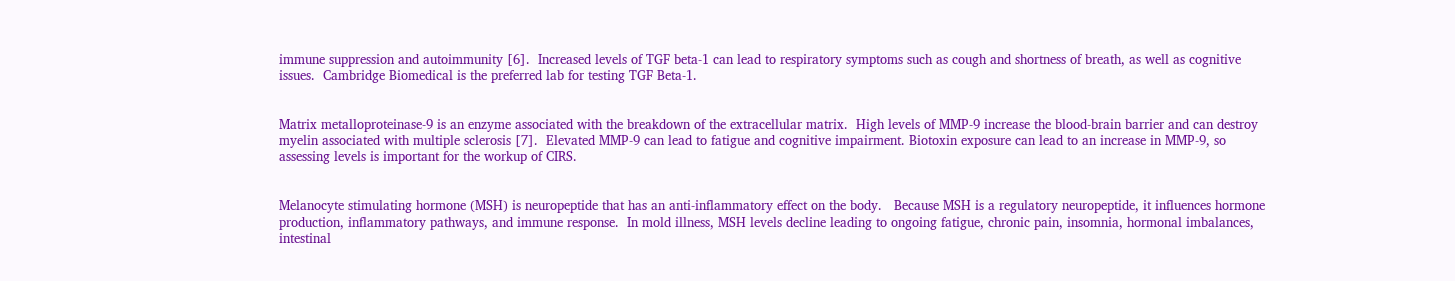immune suppression and autoimmunity [6].  Increased levels of TGF beta-1 can lead to respiratory symptoms such as cough and shortness of breath, as well as cognitive issues.  Cambridge Biomedical is the preferred lab for testing TGF Beta-1.


Matrix metalloproteinase-9 is an enzyme associated with the breakdown of the extracellular matrix.  High levels of MMP-9 increase the blood-brain barrier and can destroy myelin associated with multiple sclerosis [7].  Elevated MMP-9 can lead to fatigue and cognitive impairment. Biotoxin exposure can lead to an increase in MMP-9, so assessing levels is important for the workup of CIRS.


Melanocyte stimulating hormone (MSH) is neuropeptide that has an anti-inflammatory effect on the body.   Because MSH is a regulatory neuropeptide, it influences hormone production, inflammatory pathways, and immune response.  In mold illness, MSH levels decline leading to ongoing fatigue, chronic pain, insomnia, hormonal imbalances, intestinal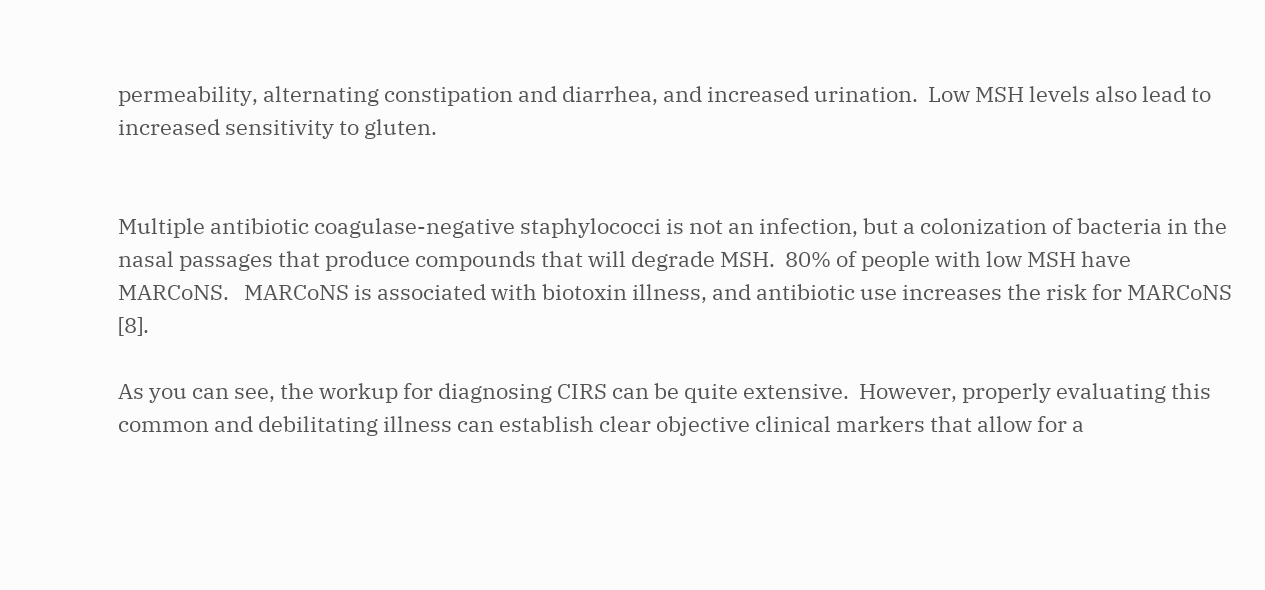permeability, alternating constipation and diarrhea, and increased urination.  Low MSH levels also lead to increased sensitivity to gluten.


Multiple antibiotic coagulase-negative staphylococci is not an infection, but a colonization of bacteria in the nasal passages that produce compounds that will degrade MSH.  80% of people with low MSH have MARCoNS.   MARCoNS is associated with biotoxin illness, and antibiotic use increases the risk for MARCoNS [8].

As you can see, the workup for diagnosing CIRS can be quite extensive.  However, properly evaluating this common and debilitating illness can establish clear objective clinical markers that allow for a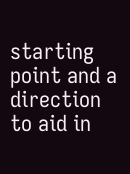starting point and a direction to aid in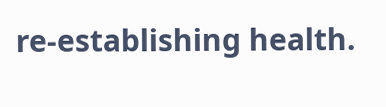re-establishing health.